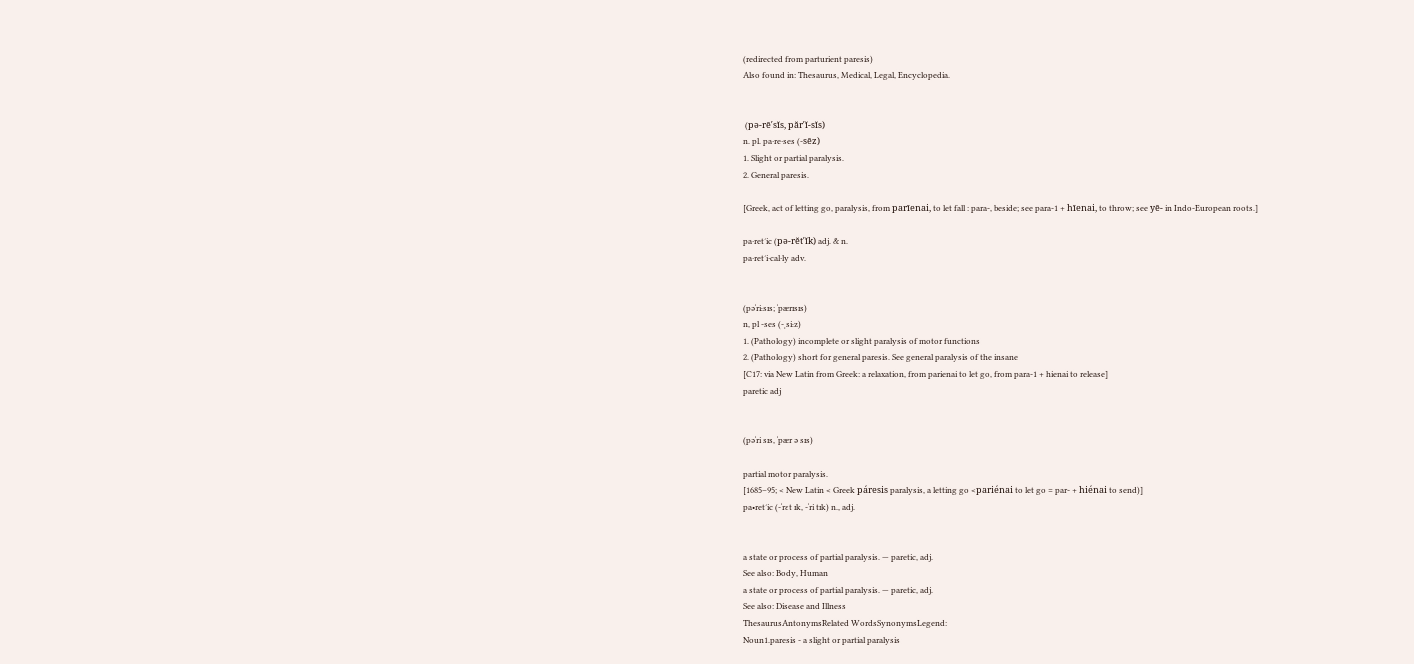(redirected from parturient paresis)
Also found in: Thesaurus, Medical, Legal, Encyclopedia.


 (pə-rē′sĭs, păr′ĭ-sĭs)
n. pl. pa·re·ses (-sēz)
1. Slight or partial paralysis.
2. General paresis.

[Greek, act of letting go, paralysis, from parīenai, to let fall : para-, beside; see para-1 + hīenai, to throw; see yē- in Indo-European roots.]

pa·ret′ic (pə-rĕt′ĭk) adj. & n.
pa·ret′i·cal·ly adv.


(pəˈriːsɪs; ˈpærɪsɪs)
n, pl -ses (-ˌsiːz)
1. (Pathology) incomplete or slight paralysis of motor functions
2. (Pathology) short for general paresis. See general paralysis of the insane
[C17: via New Latin from Greek: a relaxation, from parienai to let go, from para-1 + hienai to release]
paretic adj


(pəˈri sɪs, ˈpær ə sɪs)

partial motor paralysis.
[1685–95; < New Latin < Greek páresis paralysis, a letting go <pariénai to let go = par- + hiénai to send)]
pa•ret′ic (-ˈrɛt ɪk, -ˈri tɪk) n., adj.


a state or process of partial paralysis. — paretic, adj.
See also: Body, Human
a state or process of partial paralysis. — paretic, adj.
See also: Disease and Illness
ThesaurusAntonymsRelated WordsSynonymsLegend:
Noun1.paresis - a slight or partial paralysis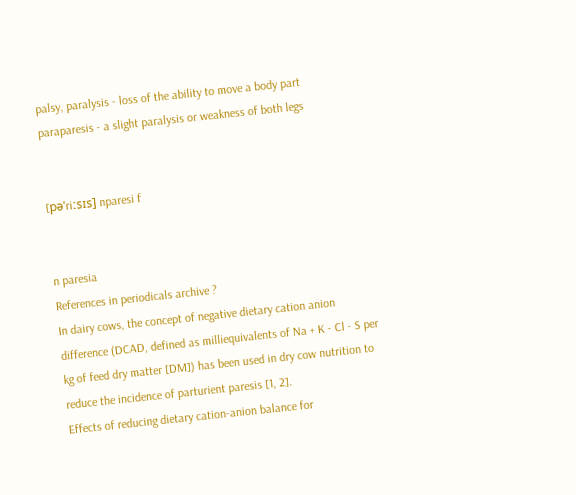palsy, paralysis - loss of the ability to move a body part
paraparesis - a slight paralysis or weakness of both legs


[pəˈriːsɪs] nparesi f


n paresia
References in periodicals archive ?
In dairy cows, the concept of negative dietary cation anion difference (DCAD, defined as milliequivalents of Na + K - Cl - S per kg of feed dry matter [DM]) has been used in dry cow nutrition to reduce the incidence of parturient paresis [1, 2].
Effects of reducing dietary cation-anion balance for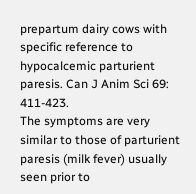prepartum dairy cows with specific reference to hypocalcemic parturient paresis. Can J Anim Sci 69: 411-423.
The symptoms are very similar to those of parturient paresis (milk fever) usually seen prior to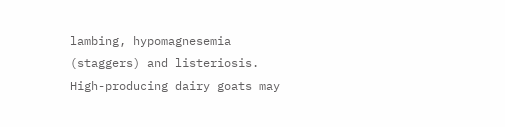lambing, hypomagnesemia (staggers) and listeriosis.
High-producing dairy goats may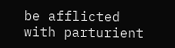be afflicted with parturient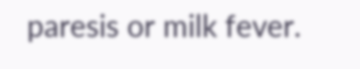paresis or milk fever.